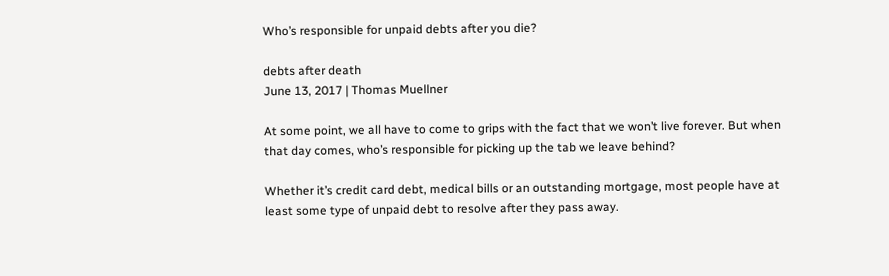Who’s responsible for unpaid debts after you die?

debts after death
June 13, 2017 | Thomas Muellner

At some point, we all have to come to grips with the fact that we won’t live forever. But when that day comes, who’s responsible for picking up the tab we leave behind?

Whether it’s credit card debt, medical bills or an outstanding mortgage, most people have at least some type of unpaid debt to resolve after they pass away.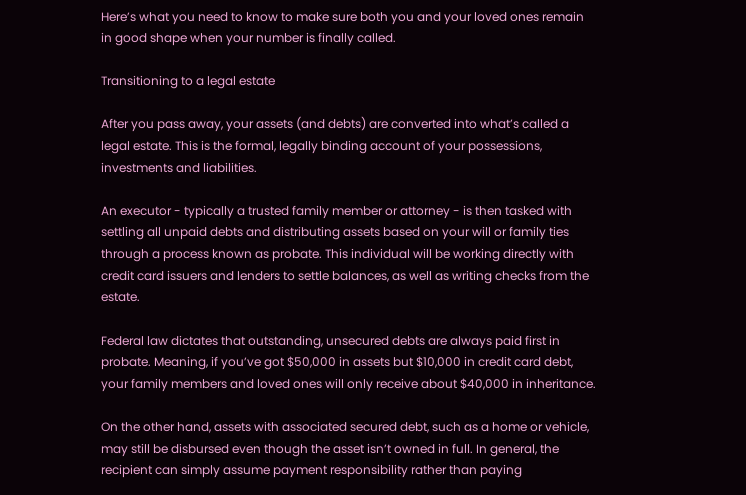Here’s what you need to know to make sure both you and your loved ones remain in good shape when your number is finally called.

Transitioning to a legal estate

After you pass away, your assets (and debts) are converted into what’s called a legal estate. This is the formal, legally binding account of your possessions, investments and liabilities.

An executor - typically a trusted family member or attorney - is then tasked with settling all unpaid debts and distributing assets based on your will or family ties through a process known as probate. This individual will be working directly with credit card issuers and lenders to settle balances, as well as writing checks from the estate.

Federal law dictates that outstanding, unsecured debts are always paid first in probate. Meaning, if you’ve got $50,000 in assets but $10,000 in credit card debt, your family members and loved ones will only receive about $40,000 in inheritance.

On the other hand, assets with associated secured debt, such as a home or vehicle, may still be disbursed even though the asset isn’t owned in full. In general, the recipient can simply assume payment responsibility rather than paying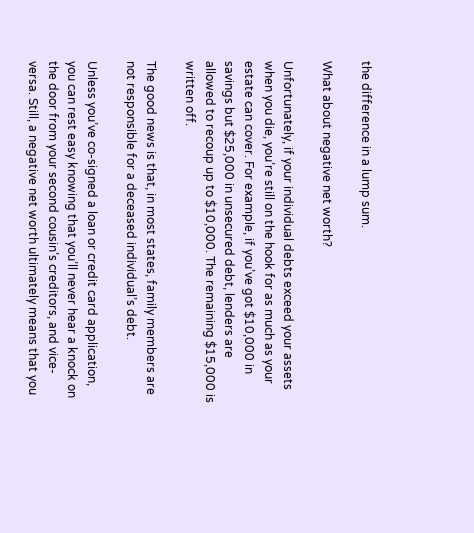the difference in a lump sum.

What about negative net worth?

Unfortunately, if your individual debts exceed your assets when you die, you’re still on the hook for as much as your estate can cover. For example, if you’ve got $10,000 in savings but $25,000 in unsecured debt, lenders are allowed to recoup up to $10,000. The remaining $15,000 is written off.

The good news is that, in most states, family members are not responsible for a deceased individual’s debt.

Unless you’ve co-signed a loan or credit card application, you can rest easy knowing that you’ll never hear a knock on the door from your second cousin’s creditors, and vice-versa. Still, a negative net worth ultimately means that you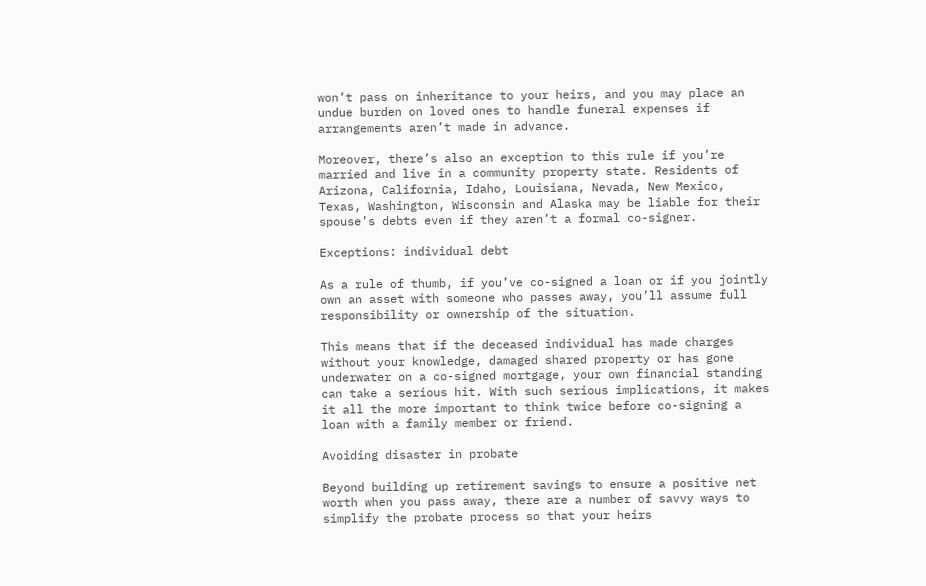won’t pass on inheritance to your heirs, and you may place an undue burden on loved ones to handle funeral expenses if arrangements aren’t made in advance.

Moreover, there’s also an exception to this rule if you’re married and live in a community property state. Residents of Arizona, California, Idaho, Louisiana, Nevada, New Mexico, Texas, Washington, Wisconsin and Alaska may be liable for their spouse’s debts even if they aren’t a formal co-signer.

Exceptions: individual debt

As a rule of thumb, if you’ve co-signed a loan or if you jointly own an asset with someone who passes away, you’ll assume full responsibility or ownership of the situation.

This means that if the deceased individual has made charges without your knowledge, damaged shared property or has gone underwater on a co-signed mortgage, your own financial standing can take a serious hit. With such serious implications, it makes it all the more important to think twice before co-signing a loan with a family member or friend.

Avoiding disaster in probate

Beyond building up retirement savings to ensure a positive net worth when you pass away, there are a number of savvy ways to simplify the probate process so that your heirs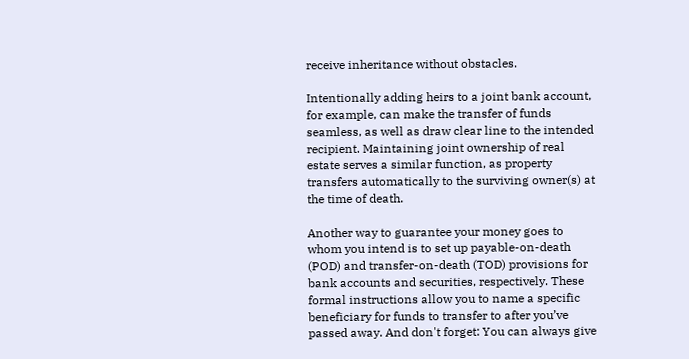receive inheritance without obstacles.

Intentionally adding heirs to a joint bank account, for example, can make the transfer of funds seamless, as well as draw clear line to the intended recipient. Maintaining joint ownership of real estate serves a similar function, as property transfers automatically to the surviving owner(s) at the time of death.

Another way to guarantee your money goes to whom you intend is to set up payable-on-death (POD) and transfer-on-death (TOD) provisions for bank accounts and securities, respectively. These formal instructions allow you to name a specific beneficiary for funds to transfer to after you’ve passed away. And don't forget: You can always give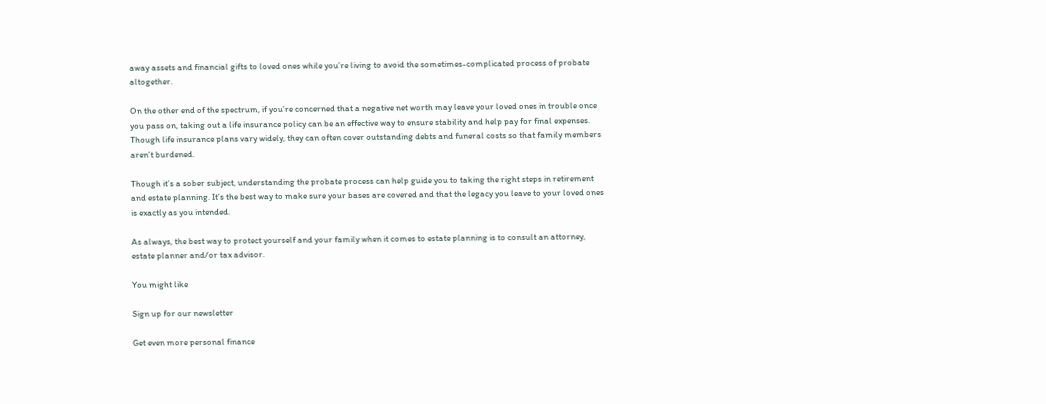away assets and financial gifts to loved ones while you’re living to avoid the sometimes-complicated process of probate altogether.

On the other end of the spectrum, if you’re concerned that a negative net worth may leave your loved ones in trouble once you pass on, taking out a life insurance policy can be an effective way to ensure stability and help pay for final expenses. Though life insurance plans vary widely, they can often cover outstanding debts and funeral costs so that family members aren’t burdened.

Though it’s a sober subject, understanding the probate process can help guide you to taking the right steps in retirement and estate planning. It’s the best way to make sure your bases are covered and that the legacy you leave to your loved ones is exactly as you intended.

As always, the best way to protect yourself and your family when it comes to estate planning is to consult an attorney, estate planner and/or tax advisor.

You might like

Sign up for our newsletter

Get even more personal finance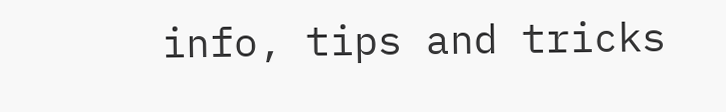info, tips and tricks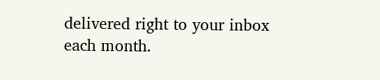delivered right to your inbox each month.